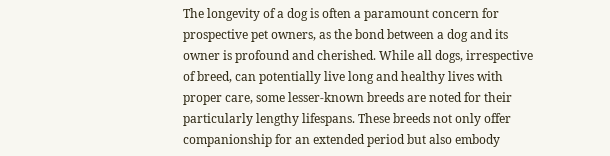The longevity of a dog is often a paramount concern for prospective pet owners, as the bond between a dog and its owner is profound and cherished. While all dogs, irrespective of breed, can potentially live long and healthy lives with proper care, some lesser-known breeds are noted for their particularly lengthy lifespans. These breeds not only offer companionship for an extended period but also embody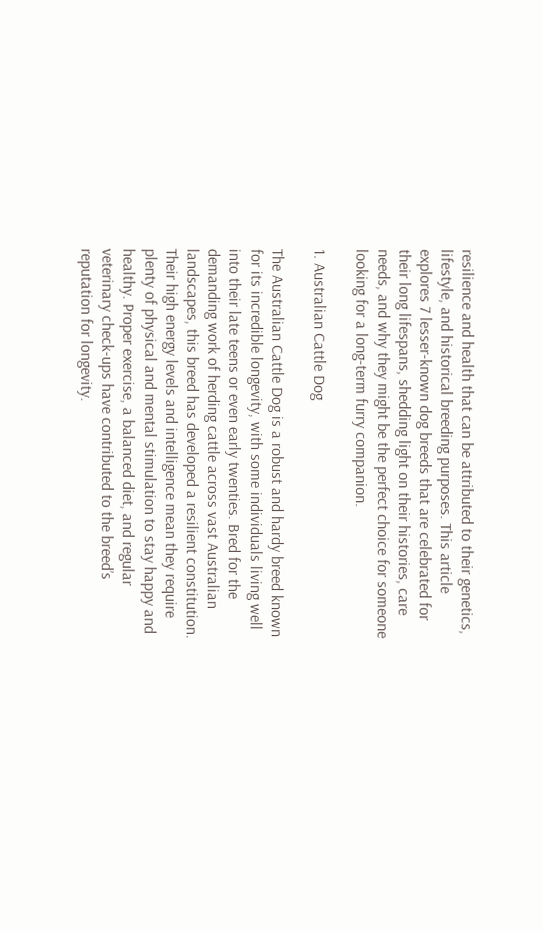resilience and health that can be attributed to their genetics, lifestyle, and historical breeding purposes. This article explores 7 lesser-known dog breeds that are celebrated for their long lifespans, shedding light on their histories, care needs, and why they might be the perfect choice for someone looking for a long-term furry companion.

1. Australian Cattle Dog

The Australian Cattle Dog is a robust and hardy breed known for its incredible longevity, with some individuals living well into their late teens or even early twenties. Bred for the demanding work of herding cattle across vast Australian landscapes, this breed has developed a resilient constitution. Their high energy levels and intelligence mean they require plenty of physical and mental stimulation to stay happy and healthy. Proper exercise, a balanced diet, and regular veterinary check-ups have contributed to the breed’s reputation for longevity.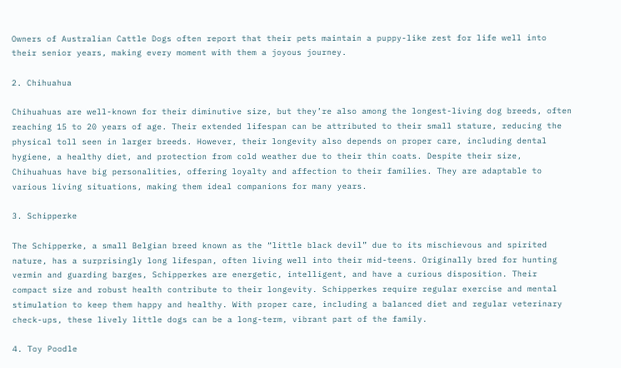Owners of Australian Cattle Dogs often report that their pets maintain a puppy-like zest for life well into their senior years, making every moment with them a joyous journey.

2. Chihuahua

Chihuahuas are well-known for their diminutive size, but they’re also among the longest-living dog breeds, often reaching 15 to 20 years of age. Their extended lifespan can be attributed to their small stature, reducing the physical toll seen in larger breeds. However, their longevity also depends on proper care, including dental hygiene, a healthy diet, and protection from cold weather due to their thin coats. Despite their size, Chihuahuas have big personalities, offering loyalty and affection to their families. They are adaptable to various living situations, making them ideal companions for many years.

3. Schipperke

The Schipperke, a small Belgian breed known as the “little black devil” due to its mischievous and spirited nature, has a surprisingly long lifespan, often living well into their mid-teens. Originally bred for hunting vermin and guarding barges, Schipperkes are energetic, intelligent, and have a curious disposition. Their compact size and robust health contribute to their longevity. Schipperkes require regular exercise and mental stimulation to keep them happy and healthy. With proper care, including a balanced diet and regular veterinary check-ups, these lively little dogs can be a long-term, vibrant part of the family.

4. Toy Poodle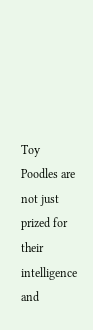Toy Poodles are not just prized for their intelligence and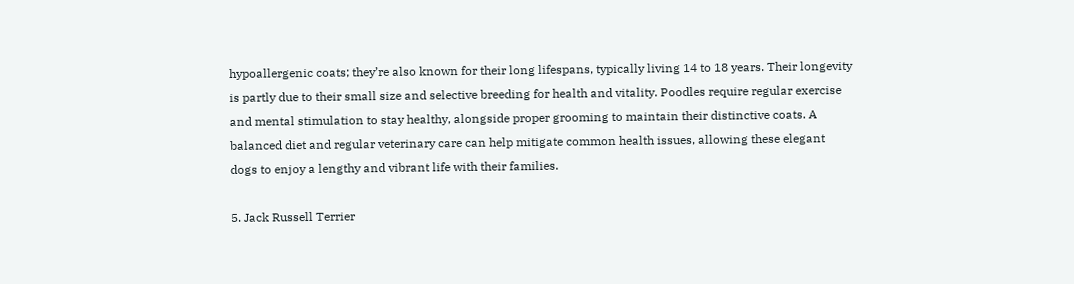hypoallergenic coats; they’re also known for their long lifespans, typically living 14 to 18 years. Their longevity is partly due to their small size and selective breeding for health and vitality. Poodles require regular exercise and mental stimulation to stay healthy, alongside proper grooming to maintain their distinctive coats. A balanced diet and regular veterinary care can help mitigate common health issues, allowing these elegant dogs to enjoy a lengthy and vibrant life with their families.

5. Jack Russell Terrier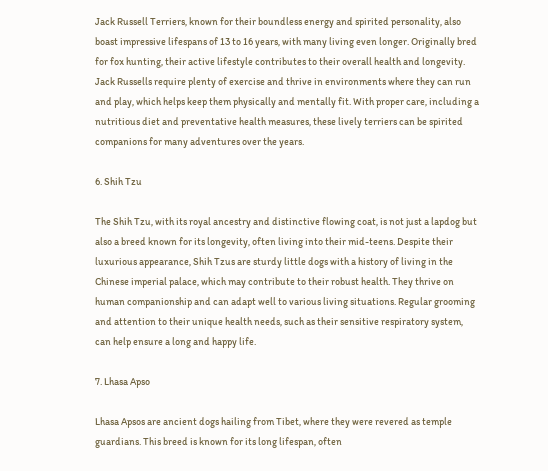Jack Russell Terriers, known for their boundless energy and spirited personality, also boast impressive lifespans of 13 to 16 years, with many living even longer. Originally bred for fox hunting, their active lifestyle contributes to their overall health and longevity. Jack Russells require plenty of exercise and thrive in environments where they can run and play, which helps keep them physically and mentally fit. With proper care, including a nutritious diet and preventative health measures, these lively terriers can be spirited companions for many adventures over the years.

6. Shih Tzu

The Shih Tzu, with its royal ancestry and distinctive flowing coat, is not just a lapdog but also a breed known for its longevity, often living into their mid-teens. Despite their luxurious appearance, Shih Tzus are sturdy little dogs with a history of living in the Chinese imperial palace, which may contribute to their robust health. They thrive on human companionship and can adapt well to various living situations. Regular grooming and attention to their unique health needs, such as their sensitive respiratory system, can help ensure a long and happy life.

7. Lhasa Apso

Lhasa Apsos are ancient dogs hailing from Tibet, where they were revered as temple guardians. This breed is known for its long lifespan, often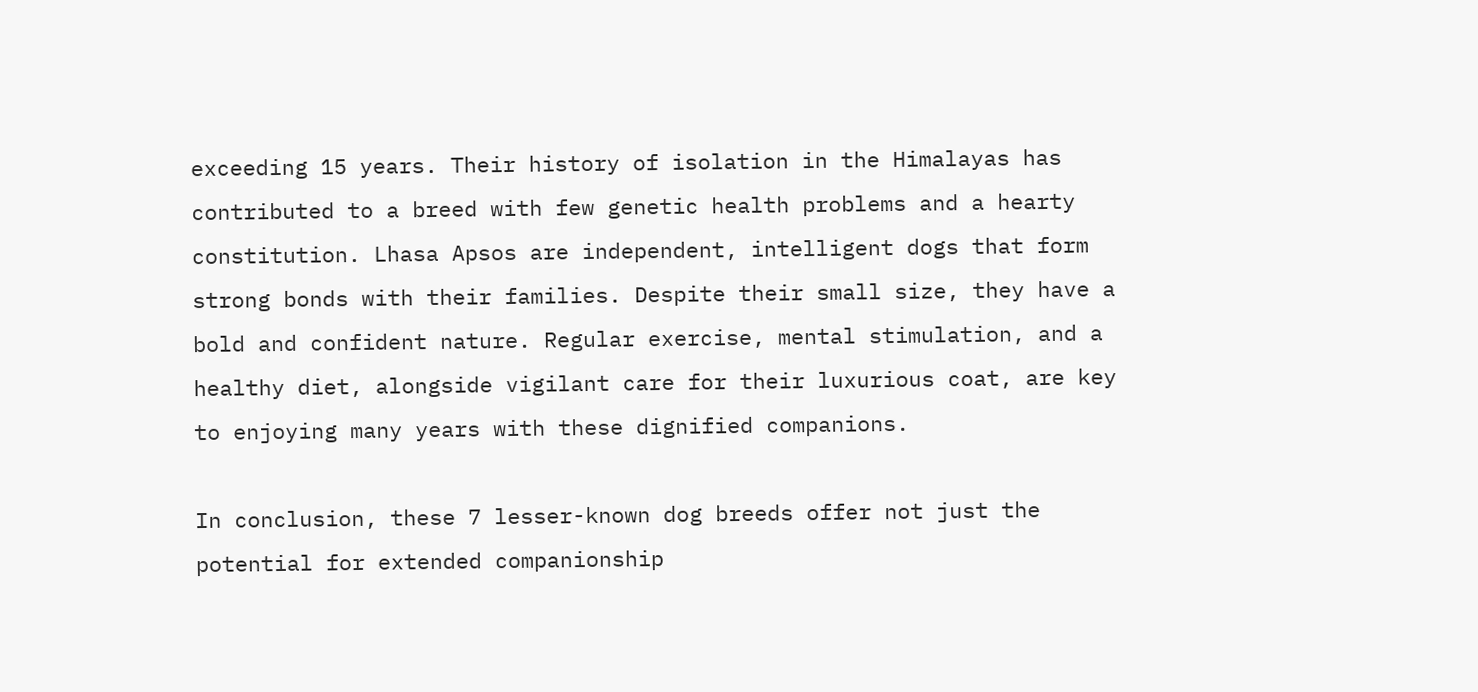exceeding 15 years. Their history of isolation in the Himalayas has contributed to a breed with few genetic health problems and a hearty constitution. Lhasa Apsos are independent, intelligent dogs that form strong bonds with their families. Despite their small size, they have a bold and confident nature. Regular exercise, mental stimulation, and a healthy diet, alongside vigilant care for their luxurious coat, are key to enjoying many years with these dignified companions.

In conclusion, these 7 lesser-known dog breeds offer not just the potential for extended companionship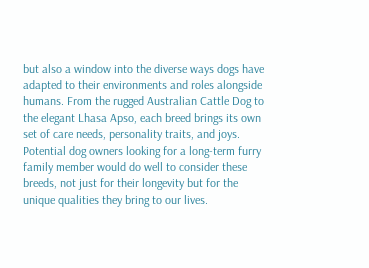but also a window into the diverse ways dogs have adapted to their environments and roles alongside humans. From the rugged Australian Cattle Dog to the elegant Lhasa Apso, each breed brings its own set of care needs, personality traits, and joys. Potential dog owners looking for a long-term furry family member would do well to consider these breeds, not just for their longevity but for the unique qualities they bring to our lives.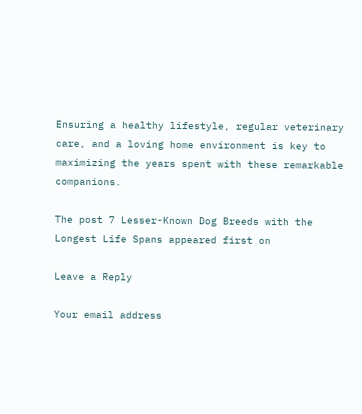Ensuring a healthy lifestyle, regular veterinary care, and a loving home environment is key to maximizing the years spent with these remarkable companions.

The post 7 Lesser-Known Dog Breeds with the Longest Life Spans appeared first on

Leave a Reply

Your email address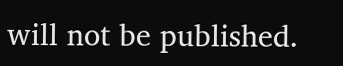will not be published.